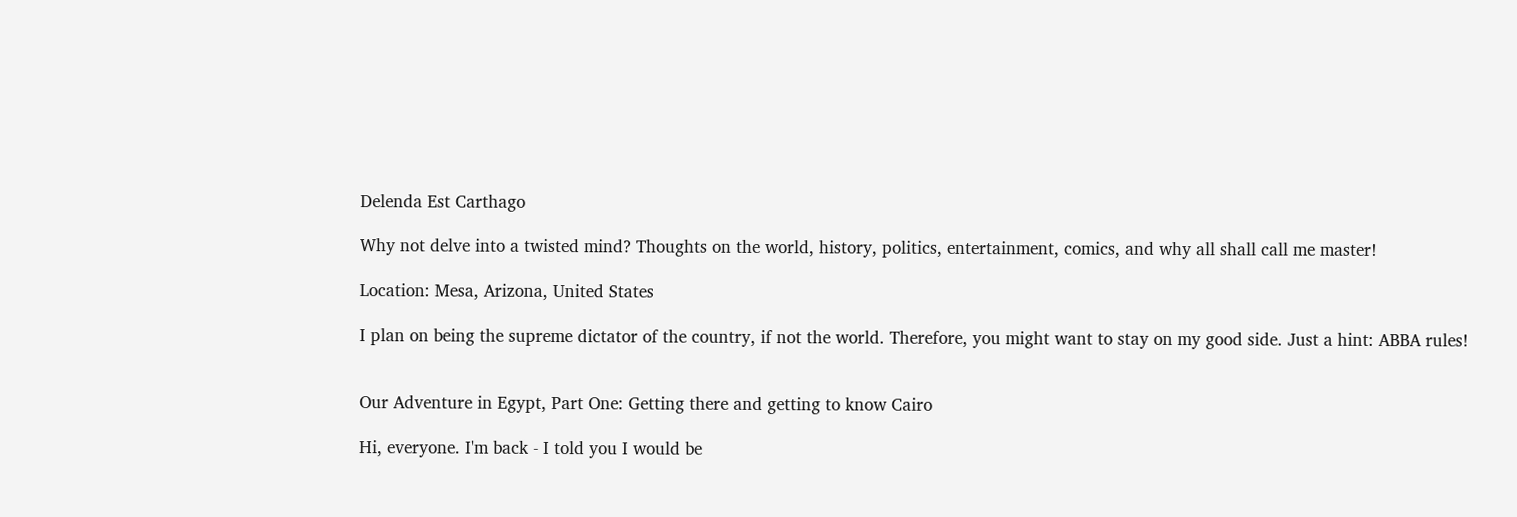Delenda Est Carthago

Why not delve into a twisted mind? Thoughts on the world, history, politics, entertainment, comics, and why all shall call me master!

Location: Mesa, Arizona, United States

I plan on being the supreme dictator of the country, if not the world. Therefore, you might want to stay on my good side. Just a hint: ABBA rules!


Our Adventure in Egypt, Part One: Getting there and getting to know Cairo

Hi, everyone. I'm back - I told you I would be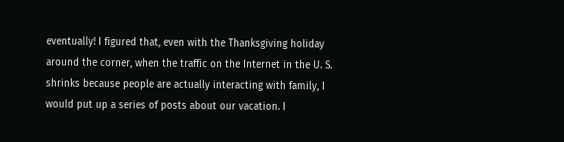eventually! I figured that, even with the Thanksgiving holiday around the corner, when the traffic on the Internet in the U. S. shrinks because people are actually interacting with family, I would put up a series of posts about our vacation. I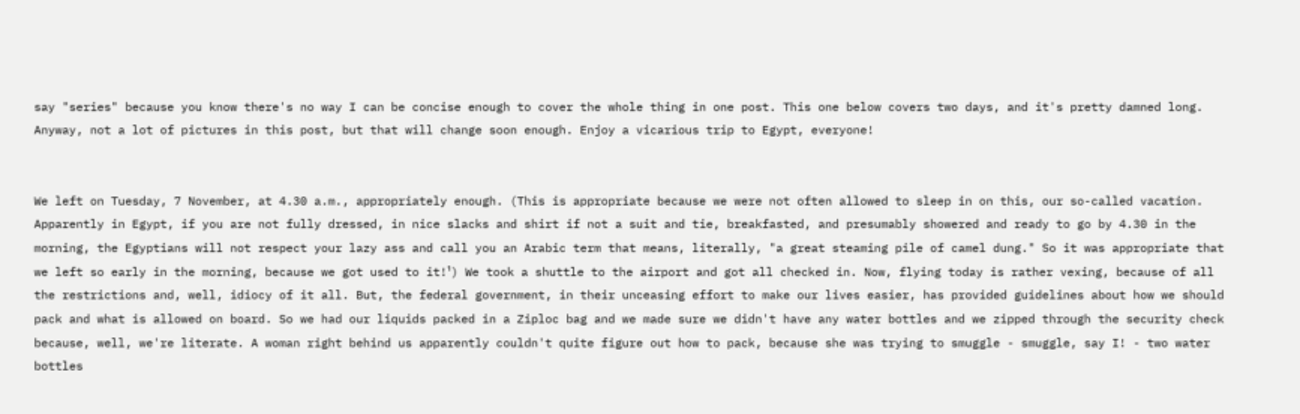say "series" because you know there's no way I can be concise enough to cover the whole thing in one post. This one below covers two days, and it's pretty damned long. Anyway, not a lot of pictures in this post, but that will change soon enough. Enjoy a vicarious trip to Egypt, everyone!


We left on Tuesday, 7 November, at 4.30 a.m., appropriately enough. (This is appropriate because we were not often allowed to sleep in on this, our so-called vacation. Apparently in Egypt, if you are not fully dressed, in nice slacks and shirt if not a suit and tie, breakfasted, and presumably showered and ready to go by 4.30 in the morning, the Egyptians will not respect your lazy ass and call you an Arabic term that means, literally, "a great steaming pile of camel dung." So it was appropriate that we left so early in the morning, because we got used to it!¹) We took a shuttle to the airport and got all checked in. Now, flying today is rather vexing, because of all the restrictions and, well, idiocy of it all. But, the federal government, in their unceasing effort to make our lives easier, has provided guidelines about how we should pack and what is allowed on board. So we had our liquids packed in a Ziploc bag and we made sure we didn't have any water bottles and we zipped through the security check because, well, we're literate. A woman right behind us apparently couldn't quite figure out how to pack, because she was trying to smuggle - smuggle, say I! - two water bottles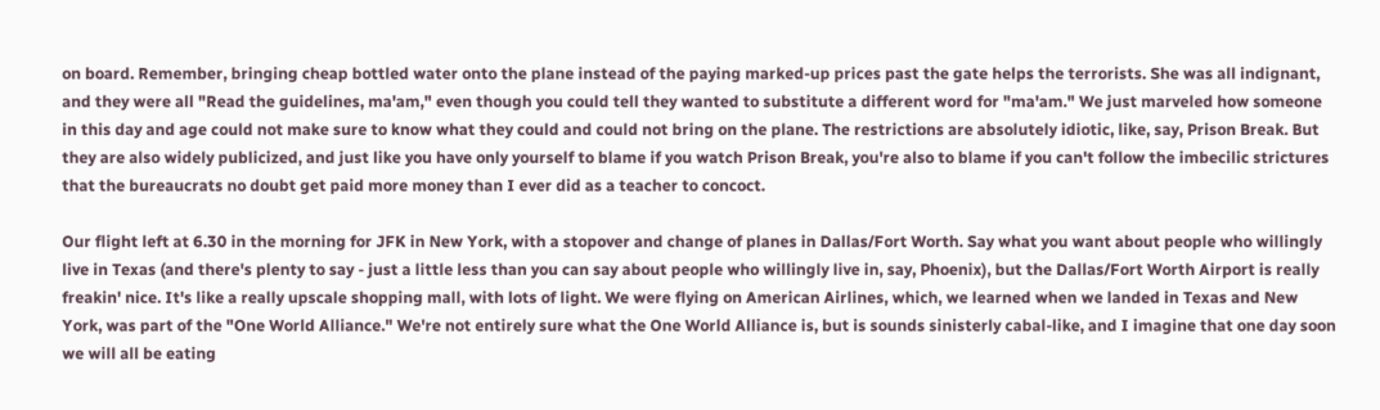on board. Remember, bringing cheap bottled water onto the plane instead of the paying marked-up prices past the gate helps the terrorists. She was all indignant, and they were all "Read the guidelines, ma'am," even though you could tell they wanted to substitute a different word for "ma'am." We just marveled how someone in this day and age could not make sure to know what they could and could not bring on the plane. The restrictions are absolutely idiotic, like, say, Prison Break. But they are also widely publicized, and just like you have only yourself to blame if you watch Prison Break, you're also to blame if you can't follow the imbecilic strictures that the bureaucrats no doubt get paid more money than I ever did as a teacher to concoct.

Our flight left at 6.30 in the morning for JFK in New York, with a stopover and change of planes in Dallas/Fort Worth. Say what you want about people who willingly live in Texas (and there's plenty to say - just a little less than you can say about people who willingly live in, say, Phoenix), but the Dallas/Fort Worth Airport is really freakin' nice. It's like a really upscale shopping mall, with lots of light. We were flying on American Airlines, which, we learned when we landed in Texas and New York, was part of the "One World Alliance." We're not entirely sure what the One World Alliance is, but is sounds sinisterly cabal-like, and I imagine that one day soon we will all be eating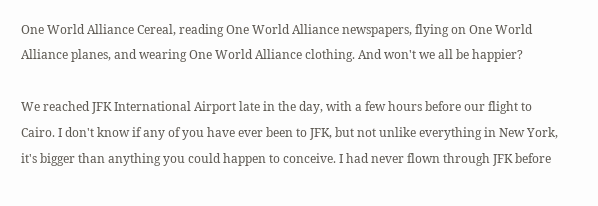One World Alliance Cereal, reading One World Alliance newspapers, flying on One World Alliance planes, and wearing One World Alliance clothing. And won't we all be happier?

We reached JFK International Airport late in the day, with a few hours before our flight to Cairo. I don't know if any of you have ever been to JFK, but not unlike everything in New York, it's bigger than anything you could happen to conceive. I had never flown through JFK before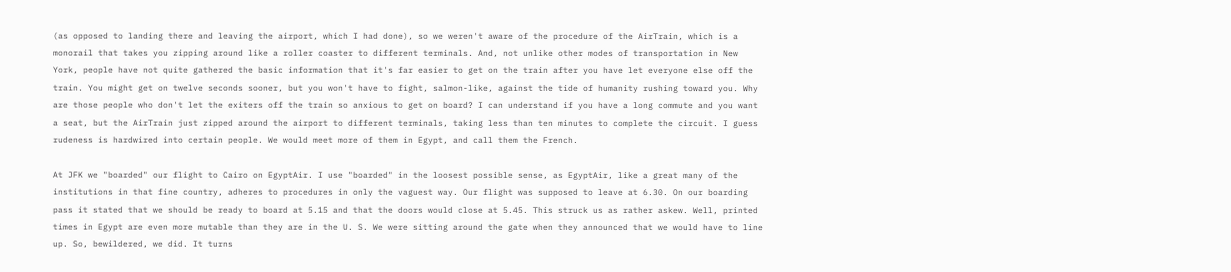(as opposed to landing there and leaving the airport, which I had done), so we weren't aware of the procedure of the AirTrain, which is a monorail that takes you zipping around like a roller coaster to different terminals. And, not unlike other modes of transportation in New York, people have not quite gathered the basic information that it's far easier to get on the train after you have let everyone else off the train. You might get on twelve seconds sooner, but you won't have to fight, salmon-like, against the tide of humanity rushing toward you. Why are those people who don't let the exiters off the train so anxious to get on board? I can understand if you have a long commute and you want a seat, but the AirTrain just zipped around the airport to different terminals, taking less than ten minutes to complete the circuit. I guess rudeness is hardwired into certain people. We would meet more of them in Egypt, and call them the French.

At JFK we "boarded" our flight to Cairo on EgyptAir. I use "boarded" in the loosest possible sense, as EgyptAir, like a great many of the institutions in that fine country, adheres to procedures in only the vaguest way. Our flight was supposed to leave at 6.30. On our boarding pass it stated that we should be ready to board at 5.15 and that the doors would close at 5.45. This struck us as rather askew. Well, printed times in Egypt are even more mutable than they are in the U. S. We were sitting around the gate when they announced that we would have to line up. So, bewildered, we did. It turns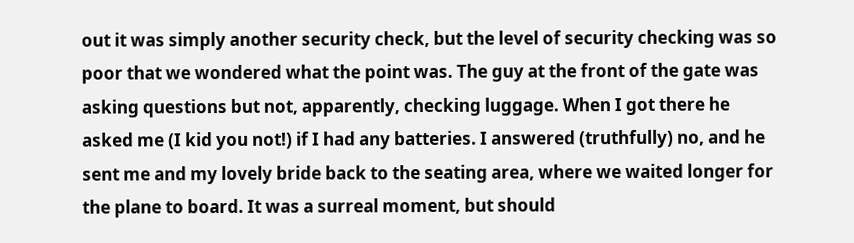out it was simply another security check, but the level of security checking was so poor that we wondered what the point was. The guy at the front of the gate was asking questions but not, apparently, checking luggage. When I got there he asked me (I kid you not!) if I had any batteries. I answered (truthfully) no, and he sent me and my lovely bride back to the seating area, where we waited longer for the plane to board. It was a surreal moment, but should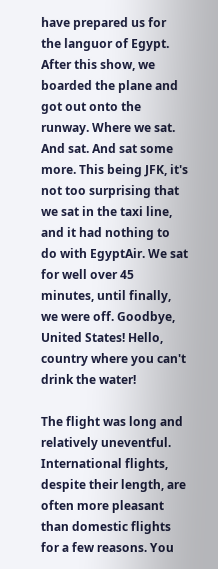have prepared us for the languor of Egypt. After this show, we boarded the plane and got out onto the runway. Where we sat. And sat. And sat some more. This being JFK, it's not too surprising that we sat in the taxi line, and it had nothing to do with EgyptAir. We sat for well over 45 minutes, until finally, we were off. Goodbye, United States! Hello, country where you can't drink the water!

The flight was long and relatively uneventful. International flights, despite their length, are often more pleasant than domestic flights for a few reasons. You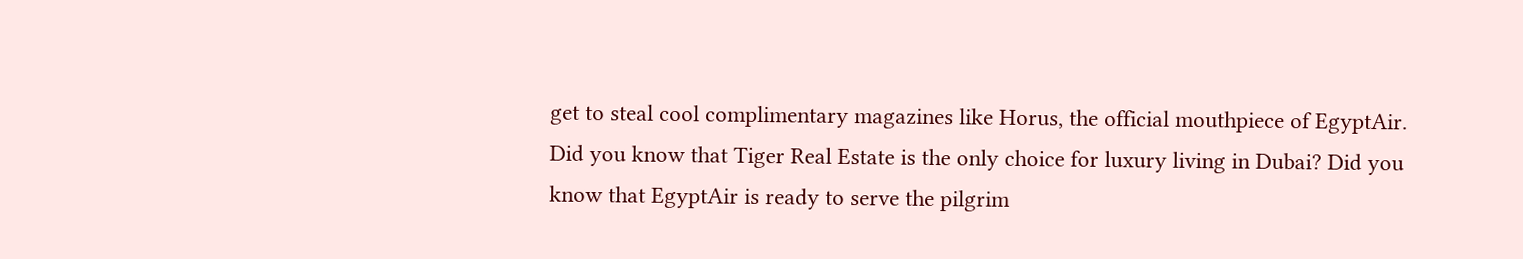get to steal cool complimentary magazines like Horus, the official mouthpiece of EgyptAir. Did you know that Tiger Real Estate is the only choice for luxury living in Dubai? Did you know that EgyptAir is ready to serve the pilgrim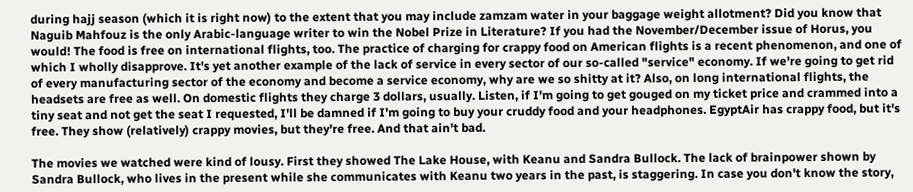during hajj season (which it is right now) to the extent that you may include zamzam water in your baggage weight allotment? Did you know that Naguib Mahfouz is the only Arabic-language writer to win the Nobel Prize in Literature? If you had the November/December issue of Horus, you would! The food is free on international flights, too. The practice of charging for crappy food on American flights is a recent phenomenon, and one of which I wholly disapprove. It's yet another example of the lack of service in every sector of our so-called "service" economy. If we're going to get rid of every manufacturing sector of the economy and become a service economy, why are we so shitty at it? Also, on long international flights, the headsets are free as well. On domestic flights they charge 3 dollars, usually. Listen, if I'm going to get gouged on my ticket price and crammed into a tiny seat and not get the seat I requested, I'll be damned if I'm going to buy your cruddy food and your headphones. EgyptAir has crappy food, but it's free. They show (relatively) crappy movies, but they're free. And that ain't bad.

The movies we watched were kind of lousy. First they showed The Lake House, with Keanu and Sandra Bullock. The lack of brainpower shown by Sandra Bullock, who lives in the present while she communicates with Keanu two years in the past, is staggering. In case you don't know the story,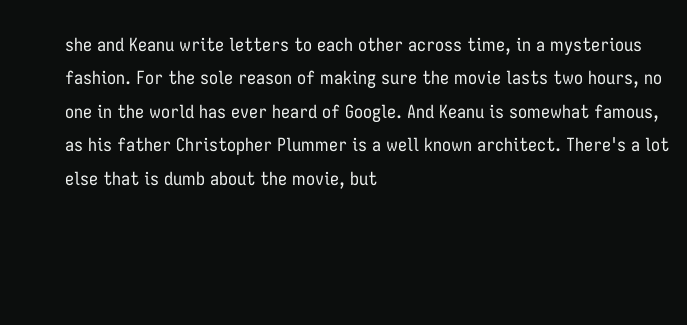she and Keanu write letters to each other across time, in a mysterious fashion. For the sole reason of making sure the movie lasts two hours, no one in the world has ever heard of Google. And Keanu is somewhat famous, as his father Christopher Plummer is a well known architect. There's a lot else that is dumb about the movie, but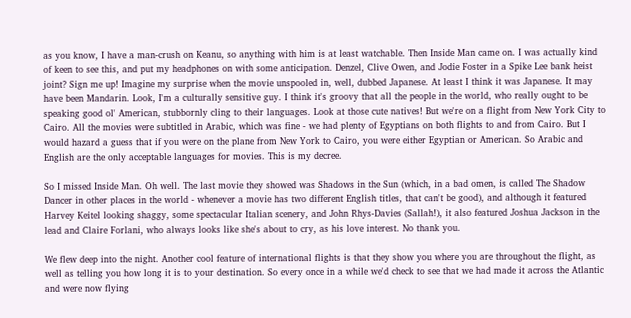as you know, I have a man-crush on Keanu, so anything with him is at least watchable. Then Inside Man came on. I was actually kind of keen to see this, and put my headphones on with some anticipation. Denzel, Clive Owen, and Jodie Foster in a Spike Lee bank heist joint? Sign me up! Imagine my surprise when the movie unspooled in, well, dubbed Japanese. At least I think it was Japanese. It may have been Mandarin. Look, I'm a culturally sensitive guy. I think it's groovy that all the people in the world, who really ought to be speaking good ol' American, stubbornly cling to their languages. Look at those cute natives! But we're on a flight from New York City to Cairo. All the movies were subtitled in Arabic, which was fine - we had plenty of Egyptians on both flights to and from Cairo. But I would hazard a guess that if you were on the plane from New York to Cairo, you were either Egyptian or American. So Arabic and English are the only acceptable languages for movies. This is my decree.

So I missed Inside Man. Oh well. The last movie they showed was Shadows in the Sun (which, in a bad omen, is called The Shadow Dancer in other places in the world - whenever a movie has two different English titles, that can't be good), and although it featured Harvey Keitel looking shaggy, some spectacular Italian scenery, and John Rhys-Davies (Sallah!), it also featured Joshua Jackson in the lead and Claire Forlani, who always looks like she's about to cry, as his love interest. No thank you.

We flew deep into the night. Another cool feature of international flights is that they show you where you are throughout the flight, as well as telling you how long it is to your destination. So every once in a while we'd check to see that we had made it across the Atlantic and were now flying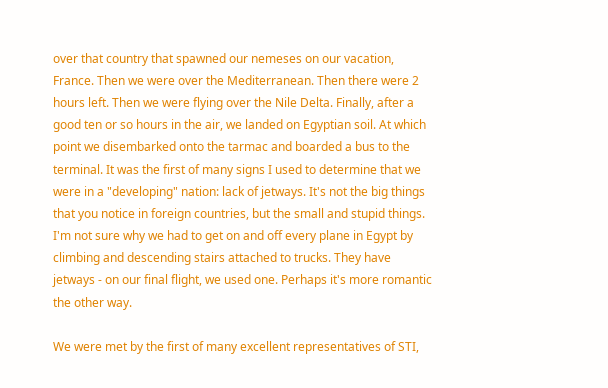over that country that spawned our nemeses on our vacation, France. Then we were over the Mediterranean. Then there were 2 hours left. Then we were flying over the Nile Delta. Finally, after a good ten or so hours in the air, we landed on Egyptian soil. At which point we disembarked onto the tarmac and boarded a bus to the terminal. It was the first of many signs I used to determine that we were in a "developing" nation: lack of jetways. It's not the big things that you notice in foreign countries, but the small and stupid things. I'm not sure why we had to get on and off every plane in Egypt by climbing and descending stairs attached to trucks. They have jetways - on our final flight, we used one. Perhaps it's more romantic the other way.

We were met by the first of many excellent representatives of STI,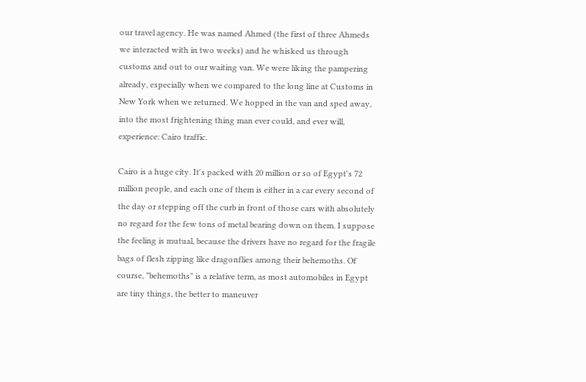our travel agency. He was named Ahmed (the first of three Ahmeds we interacted with in two weeks) and he whisked us through customs and out to our waiting van. We were liking the pampering already, especially when we compared to the long line at Customs in New York when we returned. We hopped in the van and sped away, into the most frightening thing man ever could, and ever will, experience: Cairo traffic.

Cairo is a huge city. It's packed with 20 million or so of Egypt's 72 million people, and each one of them is either in a car every second of the day or stepping off the curb in front of those cars with absolutely no regard for the few tons of metal bearing down on them. I suppose the feeling is mutual, because the drivers have no regard for the fragile bags of flesh zipping like dragonflies among their behemoths. Of course, "behemoths" is a relative term, as most automobiles in Egypt are tiny things, the better to maneuver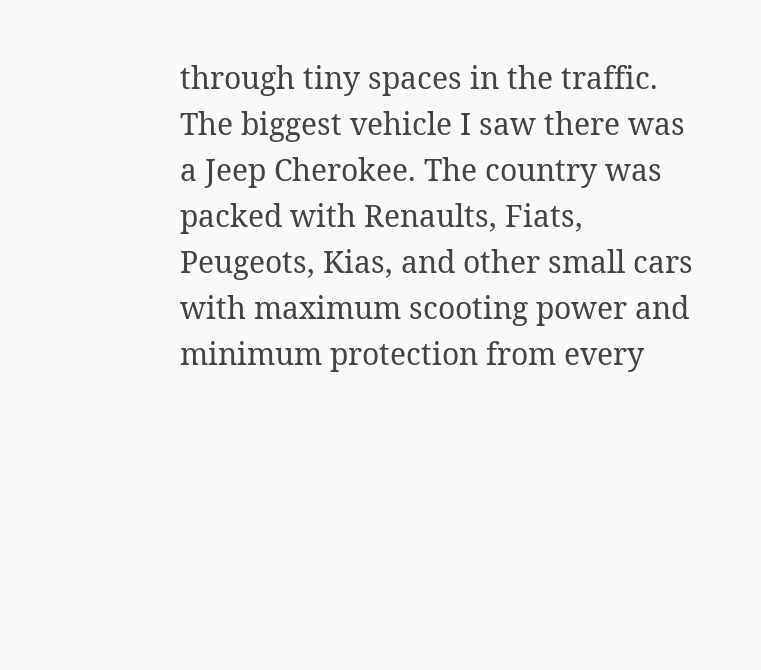through tiny spaces in the traffic. The biggest vehicle I saw there was a Jeep Cherokee. The country was packed with Renaults, Fiats, Peugeots, Kias, and other small cars with maximum scooting power and minimum protection from every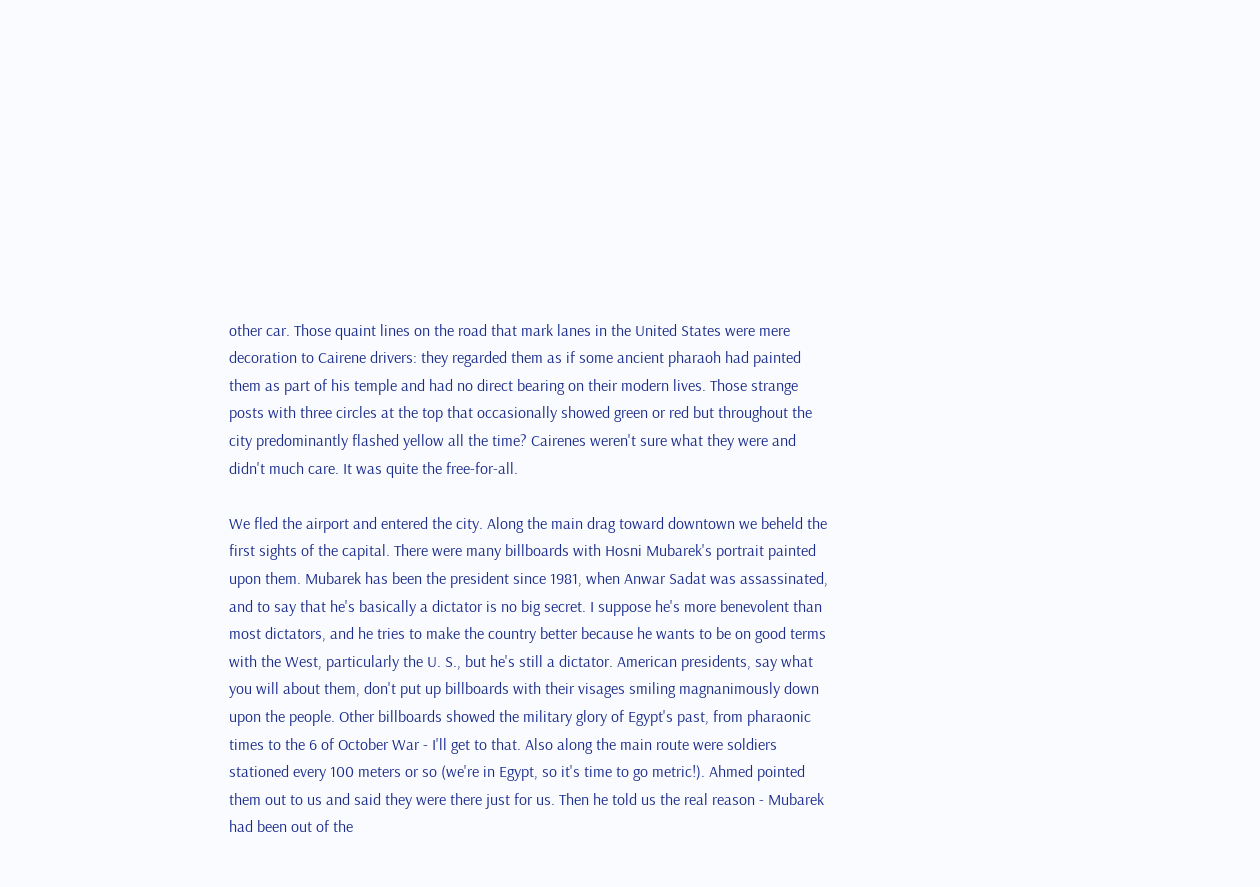other car. Those quaint lines on the road that mark lanes in the United States were mere decoration to Cairene drivers: they regarded them as if some ancient pharaoh had painted them as part of his temple and had no direct bearing on their modern lives. Those strange posts with three circles at the top that occasionally showed green or red but throughout the city predominantly flashed yellow all the time? Cairenes weren't sure what they were and didn't much care. It was quite the free-for-all.

We fled the airport and entered the city. Along the main drag toward downtown we beheld the first sights of the capital. There were many billboards with Hosni Mubarek's portrait painted upon them. Mubarek has been the president since 1981, when Anwar Sadat was assassinated, and to say that he's basically a dictator is no big secret. I suppose he's more benevolent than most dictators, and he tries to make the country better because he wants to be on good terms with the West, particularly the U. S., but he's still a dictator. American presidents, say what you will about them, don't put up billboards with their visages smiling magnanimously down upon the people. Other billboards showed the military glory of Egypt's past, from pharaonic times to the 6 of October War - I'll get to that. Also along the main route were soldiers stationed every 100 meters or so (we're in Egypt, so it's time to go metric!). Ahmed pointed them out to us and said they were there just for us. Then he told us the real reason - Mubarek had been out of the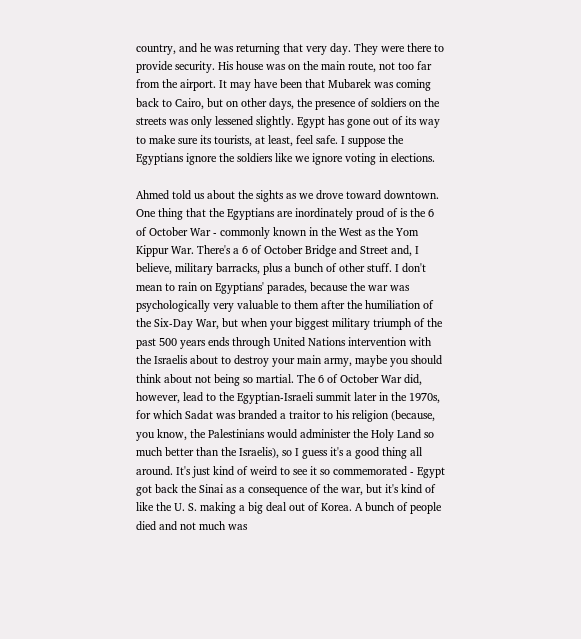country, and he was returning that very day. They were there to provide security. His house was on the main route, not too far from the airport. It may have been that Mubarek was coming back to Cairo, but on other days, the presence of soldiers on the streets was only lessened slightly. Egypt has gone out of its way to make sure its tourists, at least, feel safe. I suppose the Egyptians ignore the soldiers like we ignore voting in elections.

Ahmed told us about the sights as we drove toward downtown. One thing that the Egyptians are inordinately proud of is the 6 of October War - commonly known in the West as the Yom Kippur War. There's a 6 of October Bridge and Street and, I believe, military barracks, plus a bunch of other stuff. I don't mean to rain on Egyptians' parades, because the war was psychologically very valuable to them after the humiliation of the Six-Day War, but when your biggest military triumph of the past 500 years ends through United Nations intervention with the Israelis about to destroy your main army, maybe you should think about not being so martial. The 6 of October War did, however, lead to the Egyptian-Israeli summit later in the 1970s, for which Sadat was branded a traitor to his religion (because, you know, the Palestinians would administer the Holy Land so much better than the Israelis), so I guess it's a good thing all around. It's just kind of weird to see it so commemorated - Egypt got back the Sinai as a consequence of the war, but it's kind of like the U. S. making a big deal out of Korea. A bunch of people died and not much was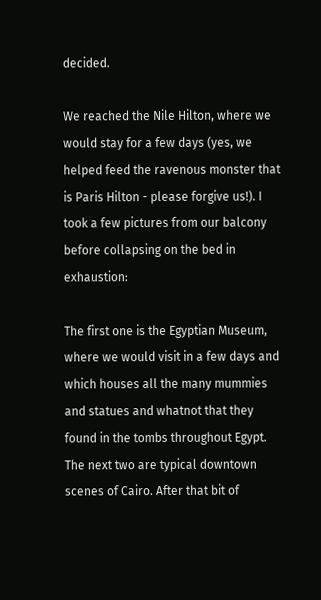decided.

We reached the Nile Hilton, where we would stay for a few days (yes, we helped feed the ravenous monster that is Paris Hilton - please forgive us!). I took a few pictures from our balcony before collapsing on the bed in exhaustion:

The first one is the Egyptian Museum, where we would visit in a few days and which houses all the many mummies and statues and whatnot that they found in the tombs throughout Egypt. The next two are typical downtown scenes of Cairo. After that bit of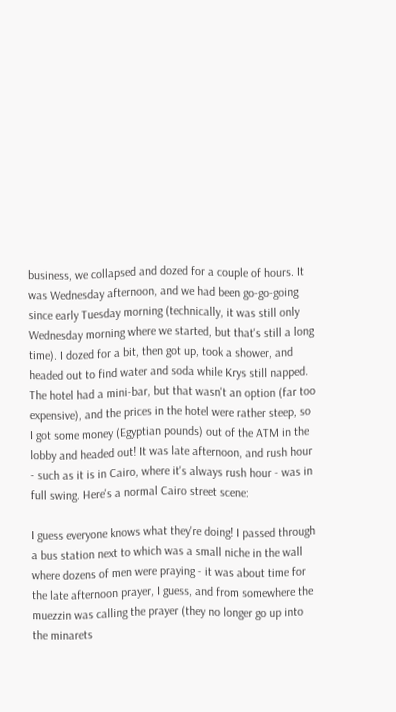business, we collapsed and dozed for a couple of hours. It was Wednesday afternoon, and we had been go-go-going since early Tuesday morning (technically, it was still only Wednesday morning where we started, but that's still a long time). I dozed for a bit, then got up, took a shower, and headed out to find water and soda while Krys still napped. The hotel had a mini-bar, but that wasn't an option (far too expensive), and the prices in the hotel were rather steep, so I got some money (Egyptian pounds) out of the ATM in the lobby and headed out! It was late afternoon, and rush hour - such as it is in Cairo, where it's always rush hour - was in full swing. Here's a normal Cairo street scene:

I guess everyone knows what they're doing! I passed through a bus station next to which was a small niche in the wall where dozens of men were praying - it was about time for the late afternoon prayer, I guess, and from somewhere the muezzin was calling the prayer (they no longer go up into the minarets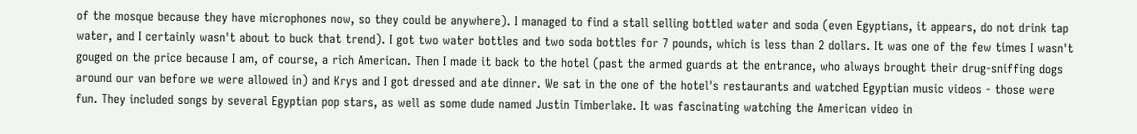of the mosque because they have microphones now, so they could be anywhere). I managed to find a stall selling bottled water and soda (even Egyptians, it appears, do not drink tap water, and I certainly wasn't about to buck that trend). I got two water bottles and two soda bottles for 7 pounds, which is less than 2 dollars. It was one of the few times I wasn't gouged on the price because I am, of course, a rich American. Then I made it back to the hotel (past the armed guards at the entrance, who always brought their drug-sniffing dogs around our van before we were allowed in) and Krys and I got dressed and ate dinner. We sat in the one of the hotel's restaurants and watched Egyptian music videos - those were fun. They included songs by several Egyptian pop stars, as well as some dude named Justin Timberlake. It was fascinating watching the American video in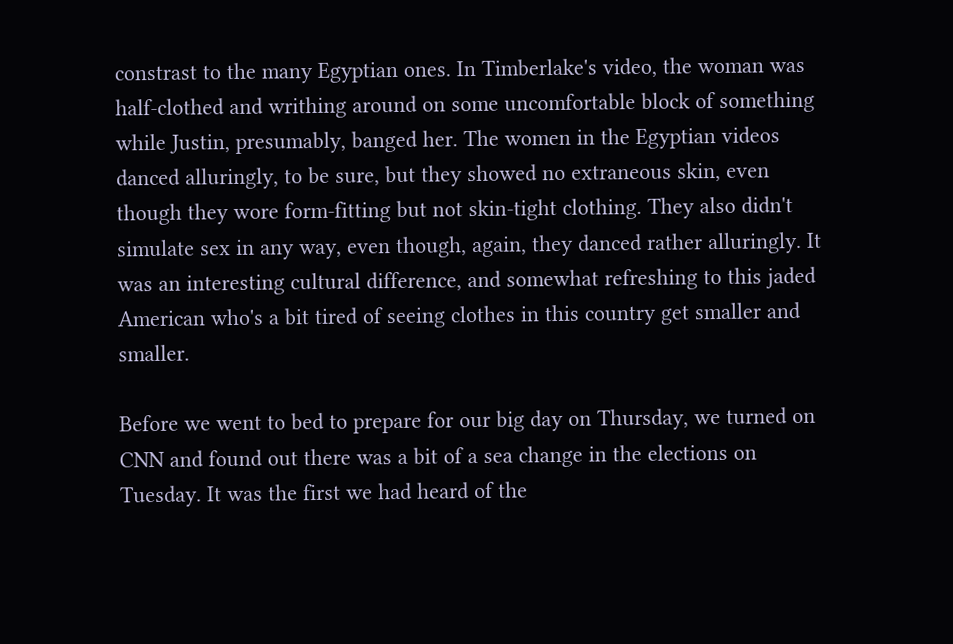constrast to the many Egyptian ones. In Timberlake's video, the woman was half-clothed and writhing around on some uncomfortable block of something while Justin, presumably, banged her. The women in the Egyptian videos danced alluringly, to be sure, but they showed no extraneous skin, even though they wore form-fitting but not skin-tight clothing. They also didn't simulate sex in any way, even though, again, they danced rather alluringly. It was an interesting cultural difference, and somewhat refreshing to this jaded American who's a bit tired of seeing clothes in this country get smaller and smaller.

Before we went to bed to prepare for our big day on Thursday, we turned on CNN and found out there was a bit of a sea change in the elections on Tuesday. It was the first we had heard of the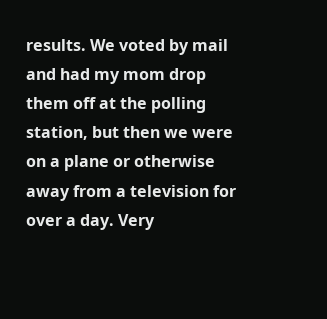results. We voted by mail and had my mom drop them off at the polling station, but then we were on a plane or otherwise away from a television for over a day. Very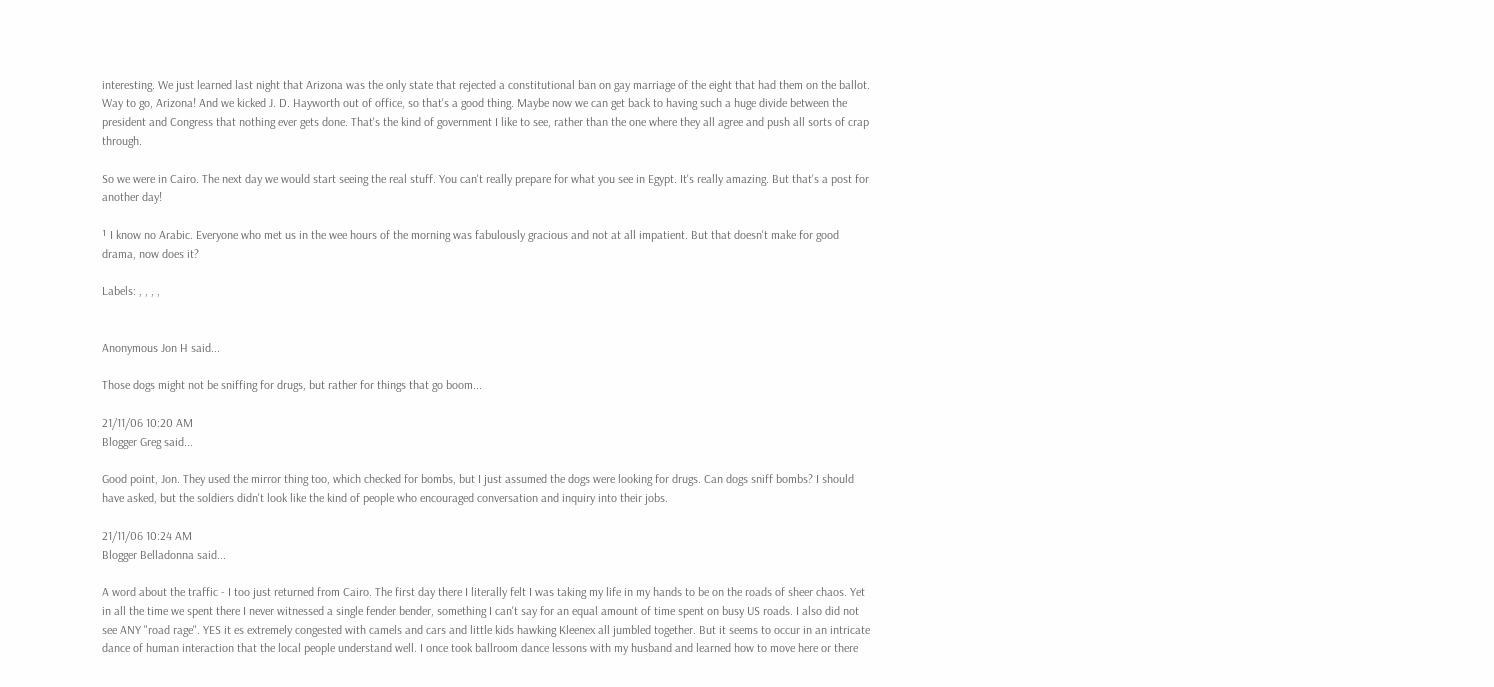interesting. We just learned last night that Arizona was the only state that rejected a constitutional ban on gay marriage of the eight that had them on the ballot. Way to go, Arizona! And we kicked J. D. Hayworth out of office, so that's a good thing. Maybe now we can get back to having such a huge divide between the president and Congress that nothing ever gets done. That's the kind of government I like to see, rather than the one where they all agree and push all sorts of crap through.

So we were in Cairo. The next day we would start seeing the real stuff. You can't really prepare for what you see in Egypt. It's really amazing. But that's a post for another day!

¹ I know no Arabic. Everyone who met us in the wee hours of the morning was fabulously gracious and not at all impatient. But that doesn't make for good drama, now does it?

Labels: , , , ,


Anonymous Jon H said...

Those dogs might not be sniffing for drugs, but rather for things that go boom...

21/11/06 10:20 AM
Blogger Greg said...

Good point, Jon. They used the mirror thing too, which checked for bombs, but I just assumed the dogs were looking for drugs. Can dogs sniff bombs? I should have asked, but the soldiers didn't look like the kind of people who encouraged conversation and inquiry into their jobs.

21/11/06 10:24 AM
Blogger Belladonna said...

A word about the traffic - I too just returned from Cairo. The first day there I literally felt I was taking my life in my hands to be on the roads of sheer chaos. Yet in all the time we spent there I never witnessed a single fender bender, something I can't say for an equal amount of time spent on busy US roads. I also did not see ANY "road rage". YES it es extremely congested with camels and cars and little kids hawking Kleenex all jumbled together. But it seems to occur in an intricate dance of human interaction that the local people understand well. I once took ballroom dance lessons with my husband and learned how to move here or there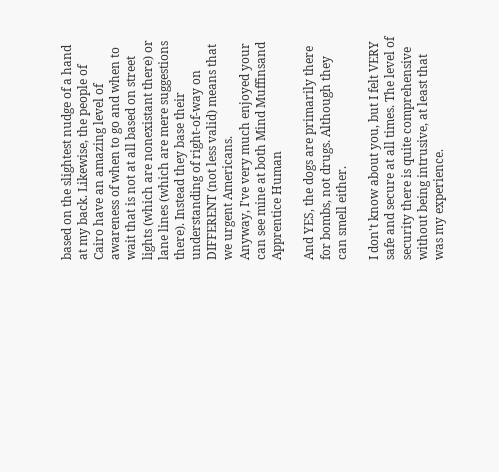based on the slightest nudge of a hand at my back. Likewise, the people of Cairo have an amazing level of awareness of when to go and when to wait that is not at all based on street lights (which are nonexistant there) or lane lines (which are mere suggestions there). Instead they base their understanding of right-of-way on DIFFERENT (not less valid) means that we urgent Americans.
Anyway, I've very much enjoyed your can see mine at both Mind Muffinsand Apprentice Human

And YES, the dogs are primarily there for bombs, not drugs. Although they can smell either.

I don't know about you, but I felt VERY safe and secure at all times. The level of security there is quite comprehensive without being intrusive, at least that was my experience.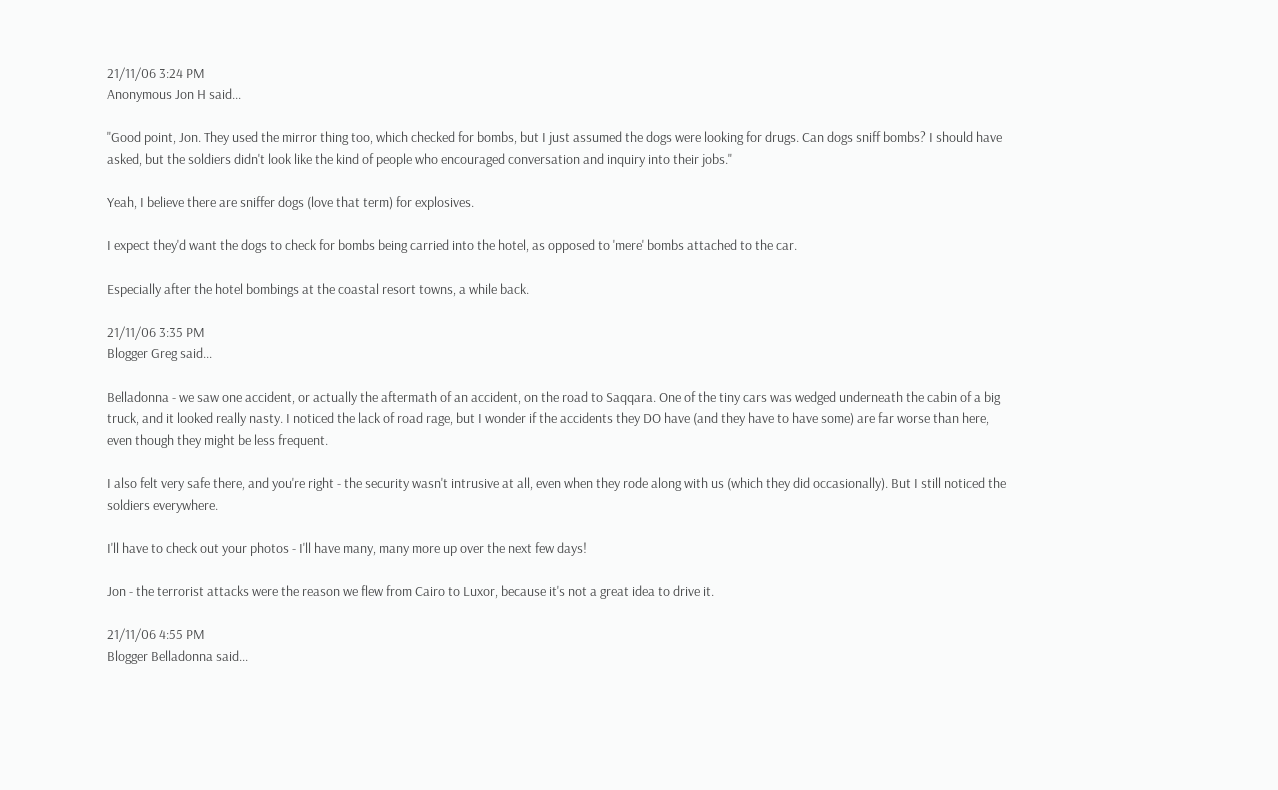21/11/06 3:24 PM
Anonymous Jon H said...

"Good point, Jon. They used the mirror thing too, which checked for bombs, but I just assumed the dogs were looking for drugs. Can dogs sniff bombs? I should have asked, but the soldiers didn't look like the kind of people who encouraged conversation and inquiry into their jobs."

Yeah, I believe there are sniffer dogs (love that term) for explosives.

I expect they'd want the dogs to check for bombs being carried into the hotel, as opposed to 'mere' bombs attached to the car.

Especially after the hotel bombings at the coastal resort towns, a while back.

21/11/06 3:35 PM
Blogger Greg said...

Belladonna - we saw one accident, or actually the aftermath of an accident, on the road to Saqqara. One of the tiny cars was wedged underneath the cabin of a big truck, and it looked really nasty. I noticed the lack of road rage, but I wonder if the accidents they DO have (and they have to have some) are far worse than here, even though they might be less frequent.

I also felt very safe there, and you're right - the security wasn't intrusive at all, even when they rode along with us (which they did occasionally). But I still noticed the soldiers everywhere.

I'll have to check out your photos - I'll have many, many more up over the next few days!

Jon - the terrorist attacks were the reason we flew from Cairo to Luxor, because it's not a great idea to drive it.

21/11/06 4:55 PM
Blogger Belladonna said...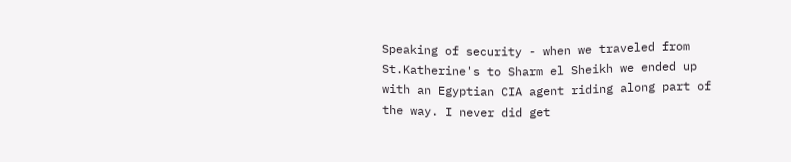Speaking of security - when we traveled from St.Katherine's to Sharm el Sheikh we ended up with an Egyptian CIA agent riding along part of the way. I never did get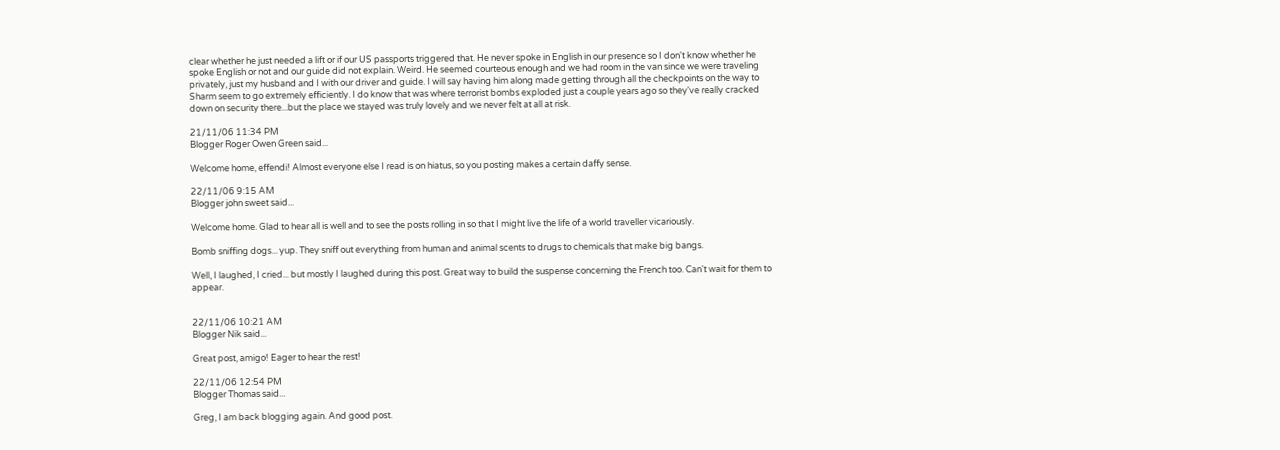clear whether he just needed a lift or if our US passports triggered that. He never spoke in English in our presence so I don't know whether he spoke English or not and our guide did not explain. Weird. He seemed courteous enough and we had room in the van since we were traveling privately, just my husband and I with our driver and guide. I will say having him along made getting through all the checkpoints on the way to Sharm seem to go extremely efficiently. I do know that was where terrorist bombs exploded just a couple years ago so they've really cracked down on security there...but the place we stayed was truly lovely and we never felt at all at risk.

21/11/06 11:34 PM
Blogger Roger Owen Green said...

Welcome home, effendi! Almost everyone else I read is on hiatus, so you posting makes a certain daffy sense.

22/11/06 9:15 AM
Blogger john sweet said...

Welcome home. Glad to hear all is well and to see the posts rolling in so that I might live the life of a world traveller vicariously.

Bomb sniffing dogs... yup. They sniff out everything from human and animal scents to drugs to chemicals that make big bangs.

Well, I laughed, I cried... but mostly I laughed during this post. Great way to build the suspense concerning the French too. Can't wait for them to appear.


22/11/06 10:21 AM
Blogger Nik said...

Great post, amigo! Eager to hear the rest!

22/11/06 12:54 PM
Blogger Thomas said...

Greg, I am back blogging again. And good post.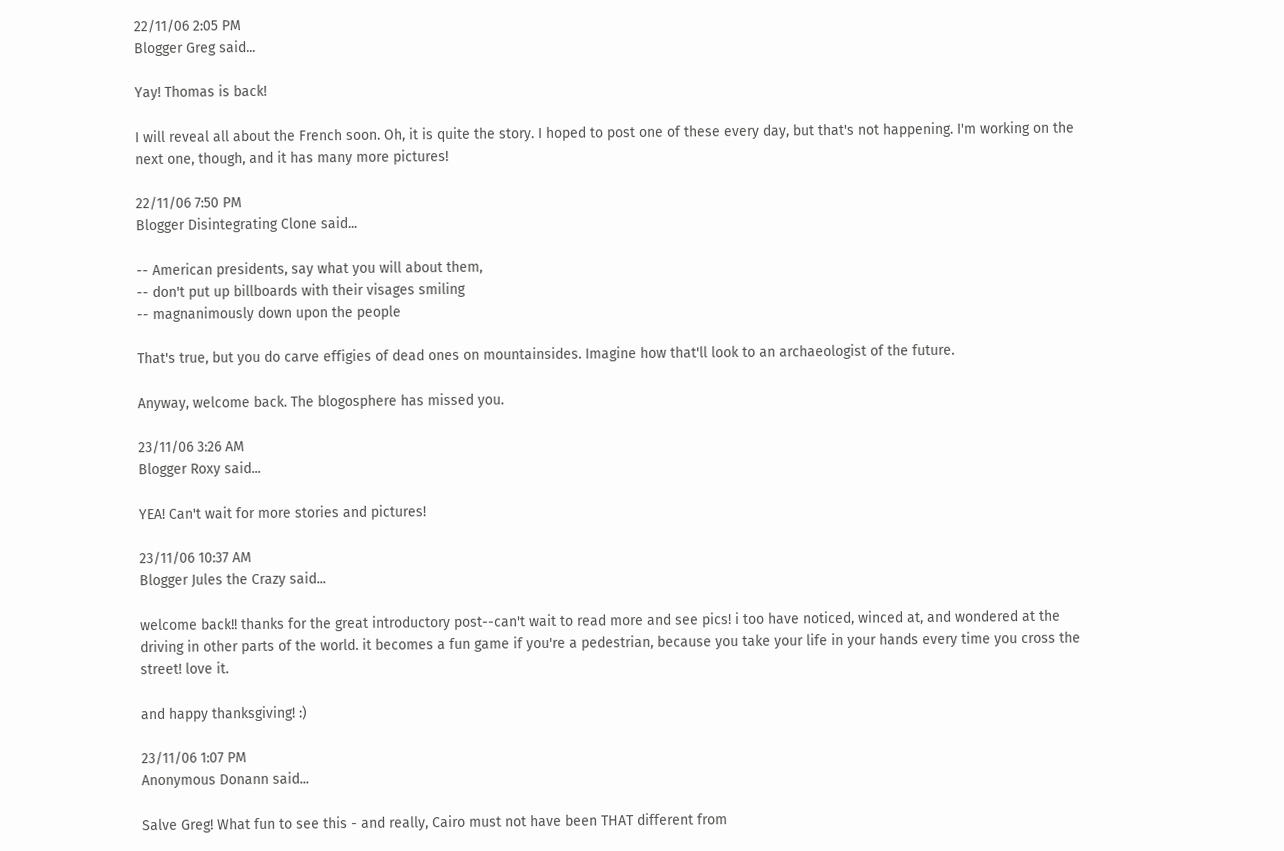22/11/06 2:05 PM
Blogger Greg said...

Yay! Thomas is back!

I will reveal all about the French soon. Oh, it is quite the story. I hoped to post one of these every day, but that's not happening. I'm working on the next one, though, and it has many more pictures!

22/11/06 7:50 PM
Blogger Disintegrating Clone said...

-- American presidents, say what you will about them,
-- don't put up billboards with their visages smiling
-- magnanimously down upon the people

That's true, but you do carve effigies of dead ones on mountainsides. Imagine how that'll look to an archaeologist of the future.

Anyway, welcome back. The blogosphere has missed you.

23/11/06 3:26 AM
Blogger Roxy said...

YEA! Can't wait for more stories and pictures!

23/11/06 10:37 AM
Blogger Jules the Crazy said...

welcome back!! thanks for the great introductory post--can't wait to read more and see pics! i too have noticed, winced at, and wondered at the driving in other parts of the world. it becomes a fun game if you're a pedestrian, because you take your life in your hands every time you cross the street! love it.

and happy thanksgiving! :)

23/11/06 1:07 PM
Anonymous Donann said...

Salve Greg! What fun to see this - and really, Cairo must not have been THAT different from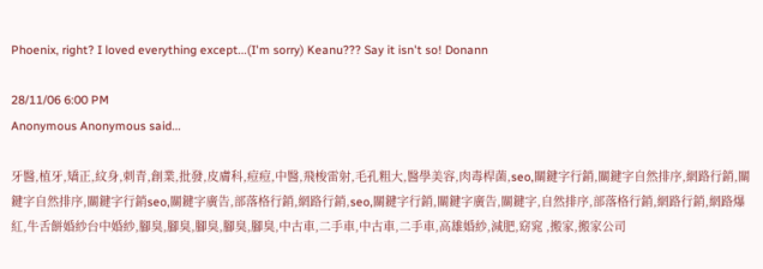Phoenix, right? I loved everything except...(I'm sorry) Keanu??? Say it isn't so! Donann

28/11/06 6:00 PM
Anonymous Anonymous said...

牙醫,植牙,矯正,紋身,刺青,創業,批發,皮膚科,痘痘,中醫,飛梭雷射,毛孔粗大,醫學美容,肉毒桿菌,seo,關鍵字行銷,關鍵字自然排序,網路行銷,關鍵字自然排序,關鍵字行銷seo,關鍵字廣告,部落格行銷,網路行銷,seo,關鍵字行銷,關鍵字廣告,關鍵字,自然排序,部落格行銷,網路行銷,網路爆紅,牛舌餅婚紗台中婚紗,腳臭,腳臭,腳臭,腳臭,腳臭,中古車,二手車,中古車,二手車,高雄婚紗,減肥,窈窕 ,搬家,搬家公司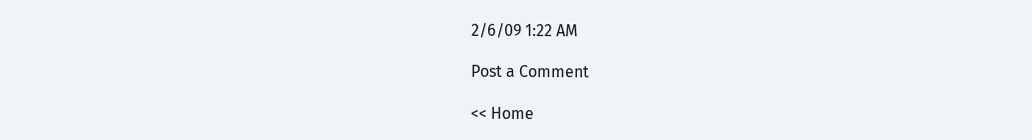2/6/09 1:22 AM

Post a Comment

<< Home